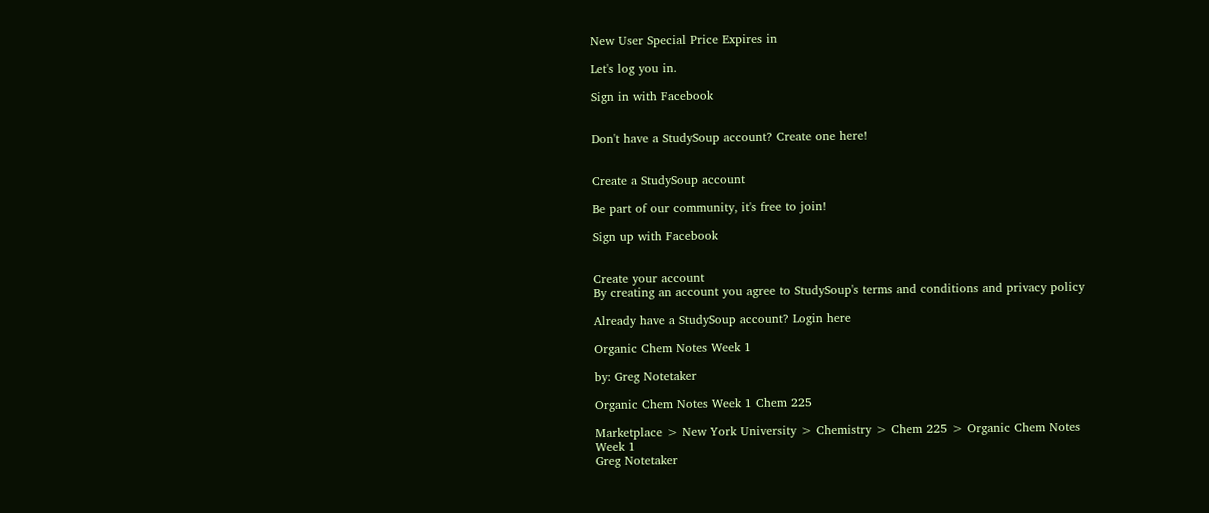New User Special Price Expires in

Let's log you in.

Sign in with Facebook


Don't have a StudySoup account? Create one here!


Create a StudySoup account

Be part of our community, it's free to join!

Sign up with Facebook


Create your account
By creating an account you agree to StudySoup's terms and conditions and privacy policy

Already have a StudySoup account? Login here

Organic Chem Notes Week 1

by: Greg Notetaker

Organic Chem Notes Week 1 Chem 225

Marketplace > New York University > Chemistry > Chem 225 > Organic Chem Notes Week 1
Greg Notetaker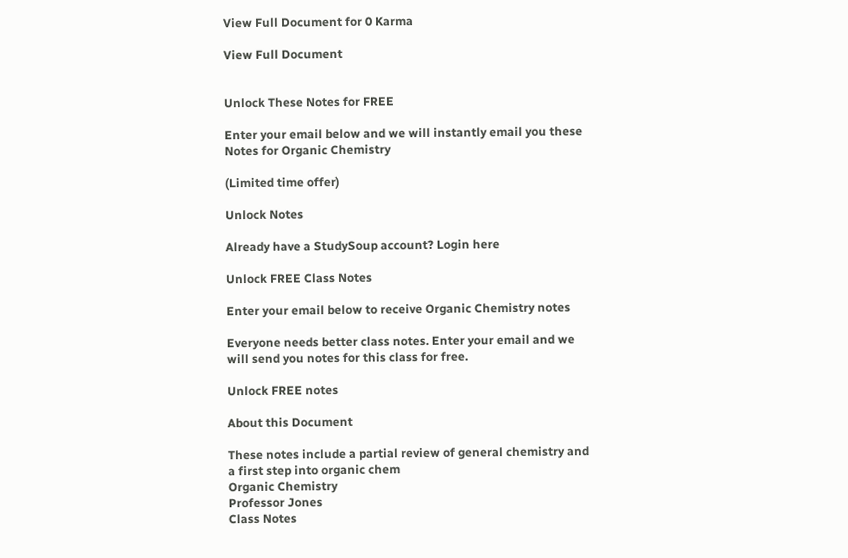View Full Document for 0 Karma

View Full Document


Unlock These Notes for FREE

Enter your email below and we will instantly email you these Notes for Organic Chemistry

(Limited time offer)

Unlock Notes

Already have a StudySoup account? Login here

Unlock FREE Class Notes

Enter your email below to receive Organic Chemistry notes

Everyone needs better class notes. Enter your email and we will send you notes for this class for free.

Unlock FREE notes

About this Document

These notes include a partial review of general chemistry and a first step into organic chem
Organic Chemistry
Professor Jones
Class Notes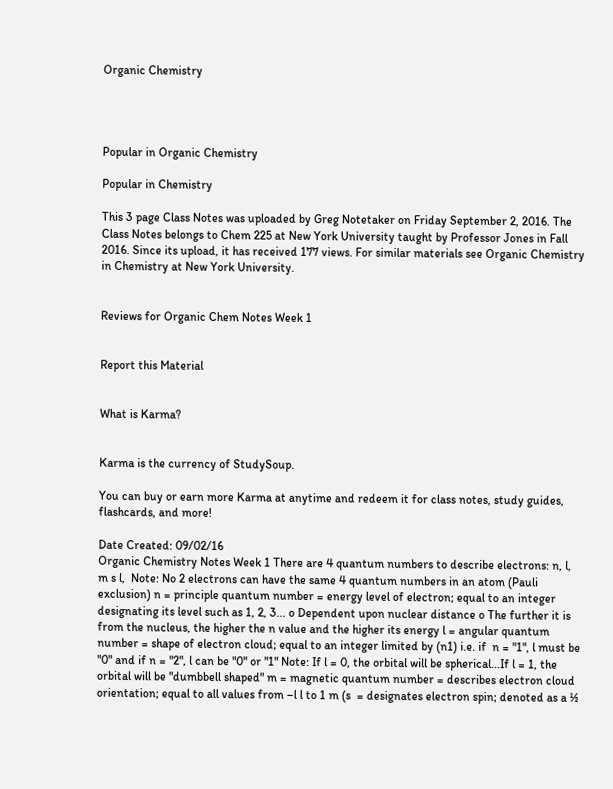Organic Chemistry




Popular in Organic Chemistry

Popular in Chemistry

This 3 page Class Notes was uploaded by Greg Notetaker on Friday September 2, 2016. The Class Notes belongs to Chem 225 at New York University taught by Professor Jones in Fall 2016. Since its upload, it has received 177 views. For similar materials see Organic Chemistry in Chemistry at New York University.


Reviews for Organic Chem Notes Week 1


Report this Material


What is Karma?


Karma is the currency of StudySoup.

You can buy or earn more Karma at anytime and redeem it for class notes, study guides, flashcards, and more!

Date Created: 09/02/16
Organic Chemistry Notes Week 1 There are 4 quantum numbers to describe electrons: n, l, m s l,  Note: No 2 electrons can have the same 4 quantum numbers in an atom (Pauli exclusion) n = principle quantum number = energy level of electron; equal to an integer designating its level such as 1, 2, 3... o Dependent upon nuclear distance o The further it is from the nucleus, the higher the n value and the higher its energy l = angular quantum number = shape of electron cloud; equal to an integer limited by (n1) i.e. if  n = "1", l must be "0" and if n = "2", l can be "0" or "1" Note: If l = 0, the orbital will be spherical...If l = 1, the orbital will be "dumbbell shaped" m = magnetic quantum number = describes electron cloud orientation; equal to all values from –l l to 1 m (s  = designates electron spin; denoted as a ½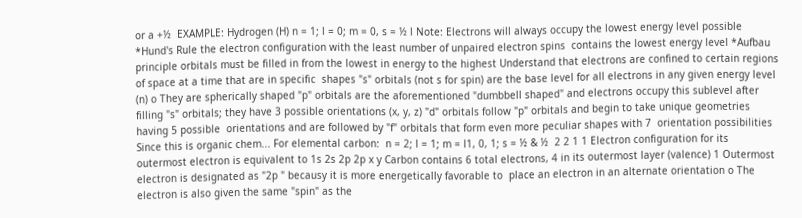or a +½  EXAMPLE: Hydrogen (H) n = 1; l = 0; m = 0, s = ½ l Note: Electrons will always occupy the lowest energy level possible *Hund's Rule the electron configuration with the least number of unpaired electron spins  contains the lowest energy level *Aufbau principle orbitals must be filled in from the lowest in energy to the highest Understand that electrons are confined to certain regions of space at a time that are in specific  shapes "s" orbitals (not s for spin) are the base level for all electrons in any given energy level  (n) o They are spherically shaped "p" orbitals are the aforementioned "dumbbell shaped" and electrons occupy this sublevel after filling "s" orbitals; they have 3 possible orientations (x, y, z) "d" orbitals follow "p" orbitals and begin to take unique geometries having 5 possible  orientations and are followed by "f" orbitals that form even more peculiar shapes with 7  orientation possibilities Since this is organic chem... For elemental carbon:  n = 2; l = 1; m = l1, 0, 1; s = ½ & ½  2 2 1 1 Electron configuration for its outermost electron is equivalent to 1s 2s 2p 2p x y Carbon contains 6 total electrons, 4 in its outermost layer (valence) 1 Outermost electron is designated as "2p " becausy it is more energetically favorable to  place an electron in an alternate orientation o The electron is also given the same "spin" as the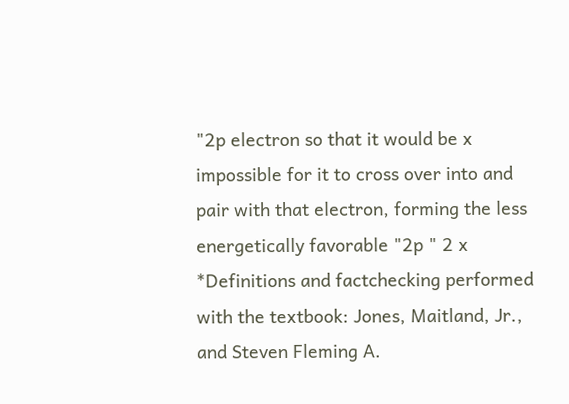"2p electron so that it would be x impossible for it to cross over into and pair with that electron, forming the less  energetically favorable "2p " 2 x *Definitions and factchecking performed with the textbook: Jones, Maitland, Jr., and Steven Fleming A.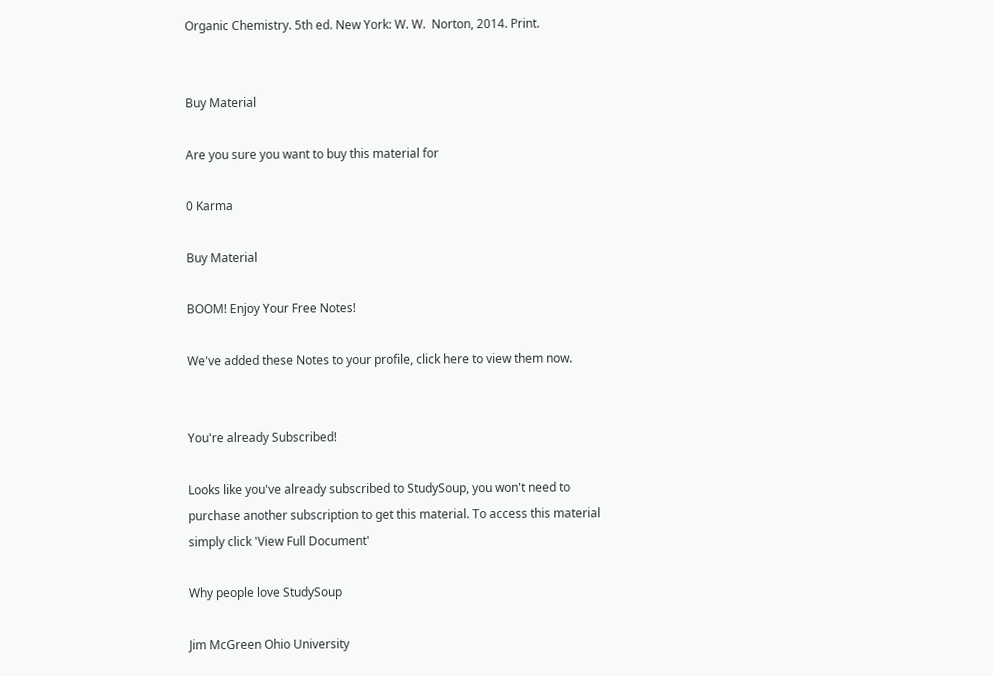Organic Chemistry. 5th ed. New York: W. W.  Norton, 2014. Print.


Buy Material

Are you sure you want to buy this material for

0 Karma

Buy Material

BOOM! Enjoy Your Free Notes!

We've added these Notes to your profile, click here to view them now.


You're already Subscribed!

Looks like you've already subscribed to StudySoup, you won't need to purchase another subscription to get this material. To access this material simply click 'View Full Document'

Why people love StudySoup

Jim McGreen Ohio University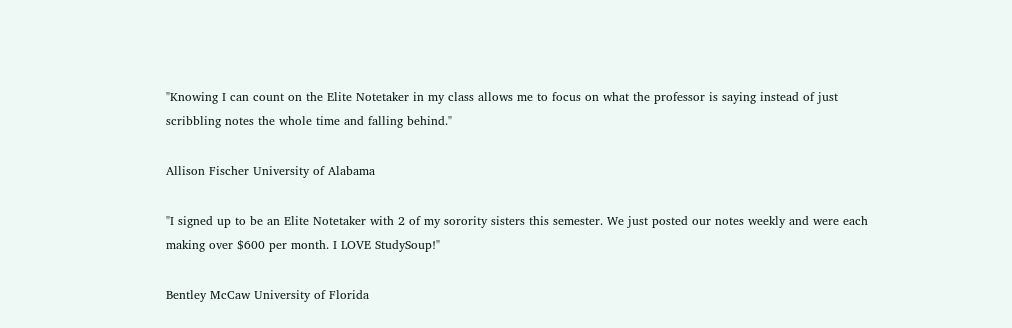"Knowing I can count on the Elite Notetaker in my class allows me to focus on what the professor is saying instead of just scribbling notes the whole time and falling behind."

Allison Fischer University of Alabama

"I signed up to be an Elite Notetaker with 2 of my sorority sisters this semester. We just posted our notes weekly and were each making over $600 per month. I LOVE StudySoup!"

Bentley McCaw University of Florida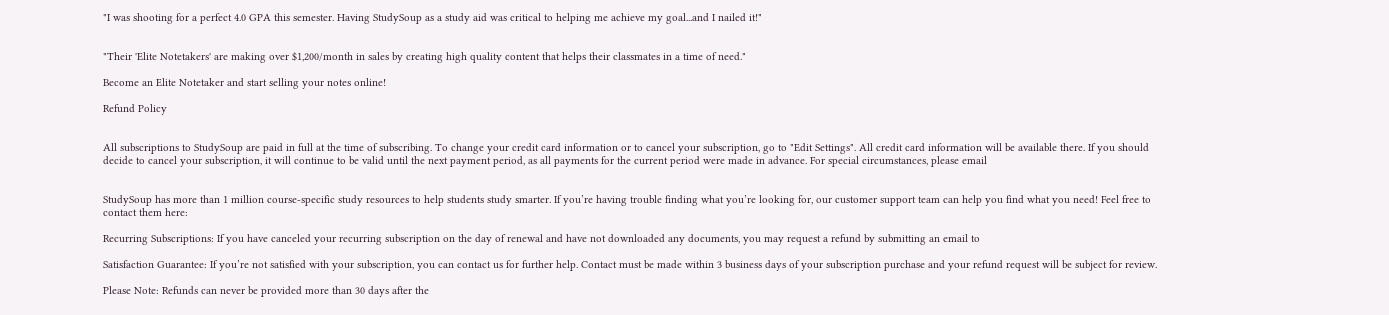"I was shooting for a perfect 4.0 GPA this semester. Having StudySoup as a study aid was critical to helping me achieve my goal...and I nailed it!"


"Their 'Elite Notetakers' are making over $1,200/month in sales by creating high quality content that helps their classmates in a time of need."

Become an Elite Notetaker and start selling your notes online!

Refund Policy


All subscriptions to StudySoup are paid in full at the time of subscribing. To change your credit card information or to cancel your subscription, go to "Edit Settings". All credit card information will be available there. If you should decide to cancel your subscription, it will continue to be valid until the next payment period, as all payments for the current period were made in advance. For special circumstances, please email


StudySoup has more than 1 million course-specific study resources to help students study smarter. If you’re having trouble finding what you’re looking for, our customer support team can help you find what you need! Feel free to contact them here:

Recurring Subscriptions: If you have canceled your recurring subscription on the day of renewal and have not downloaded any documents, you may request a refund by submitting an email to

Satisfaction Guarantee: If you’re not satisfied with your subscription, you can contact us for further help. Contact must be made within 3 business days of your subscription purchase and your refund request will be subject for review.

Please Note: Refunds can never be provided more than 30 days after the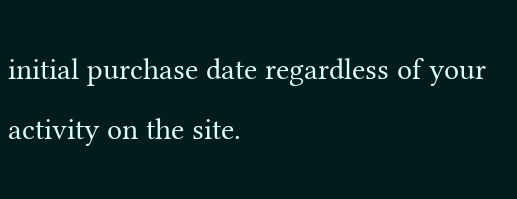initial purchase date regardless of your activity on the site.